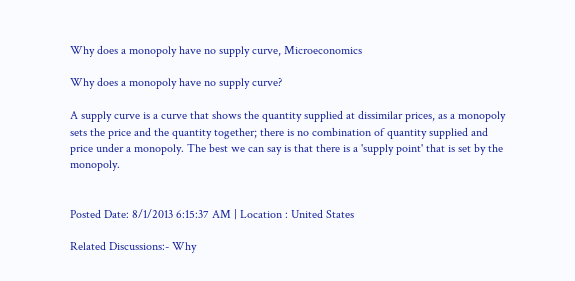Why does a monopoly have no supply curve, Microeconomics

Why does a monopoly have no supply curve?

A supply curve is a curve that shows the quantity supplied at dissimilar prices, as a monopoly sets the price and the quantity together; there is no combination of quantity supplied and price under a monopoly. The best we can say is that there is a 'supply point' that is set by the monopoly.


Posted Date: 8/1/2013 6:15:37 AM | Location : United States

Related Discussions:- Why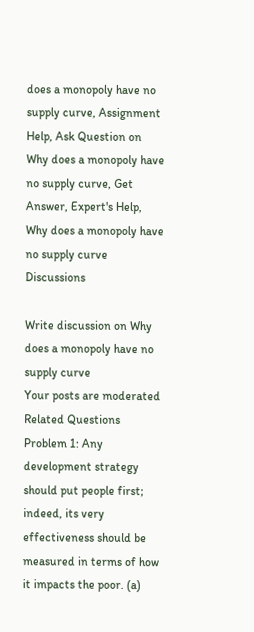does a monopoly have no supply curve, Assignment Help, Ask Question on Why does a monopoly have no supply curve, Get Answer, Expert's Help, Why does a monopoly have no supply curve Discussions

Write discussion on Why does a monopoly have no supply curve
Your posts are moderated
Related Questions
Problem 1: Any development strategy should put people first; indeed, its very effectiveness should be measured in terms of how it impacts the poor. (a)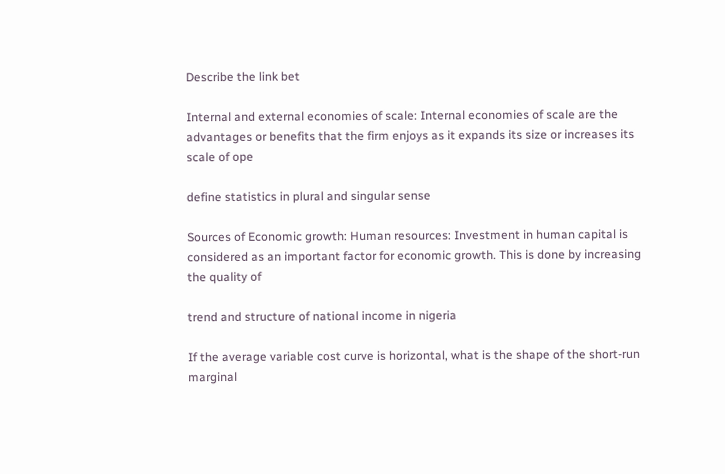Describe the link bet

Internal and external economies of scale: Internal economies of scale are the advantages or benefits that the firm enjoys as it expands its size or increases its scale of ope

define statistics in plural and singular sense

Sources of Economic growth: Human resources: Investment in human capital is considered as an important factor for economic growth. This is done by increasing the quality of

trend and structure of national income in nigeria

If the average variable cost curve is horizontal, what is the shape of the short-run marginal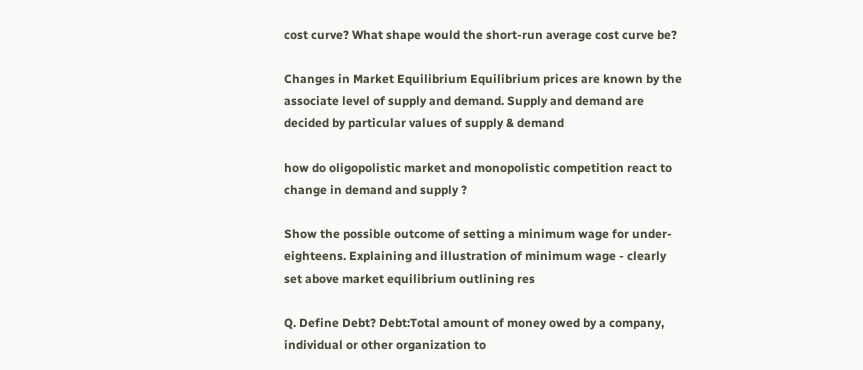cost curve? What shape would the short-run average cost curve be?

Changes in Market Equilibrium Equilibrium prices are known by the associate level of supply and demand. Supply and demand are decided by particular values of supply & demand

how do oligopolistic market and monopolistic competition react to change in demand and supply ?

Show the possible outcome of setting a minimum wage for under-eighteens. Explaining and illustration of minimum wage - clearly set above market equilibrium outlining res

Q. Define Debt? Debt:Total amount of money owed by a company, individual or other organization to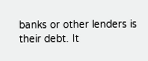banks or other lenders is their debt. It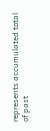represents accumulated total of past